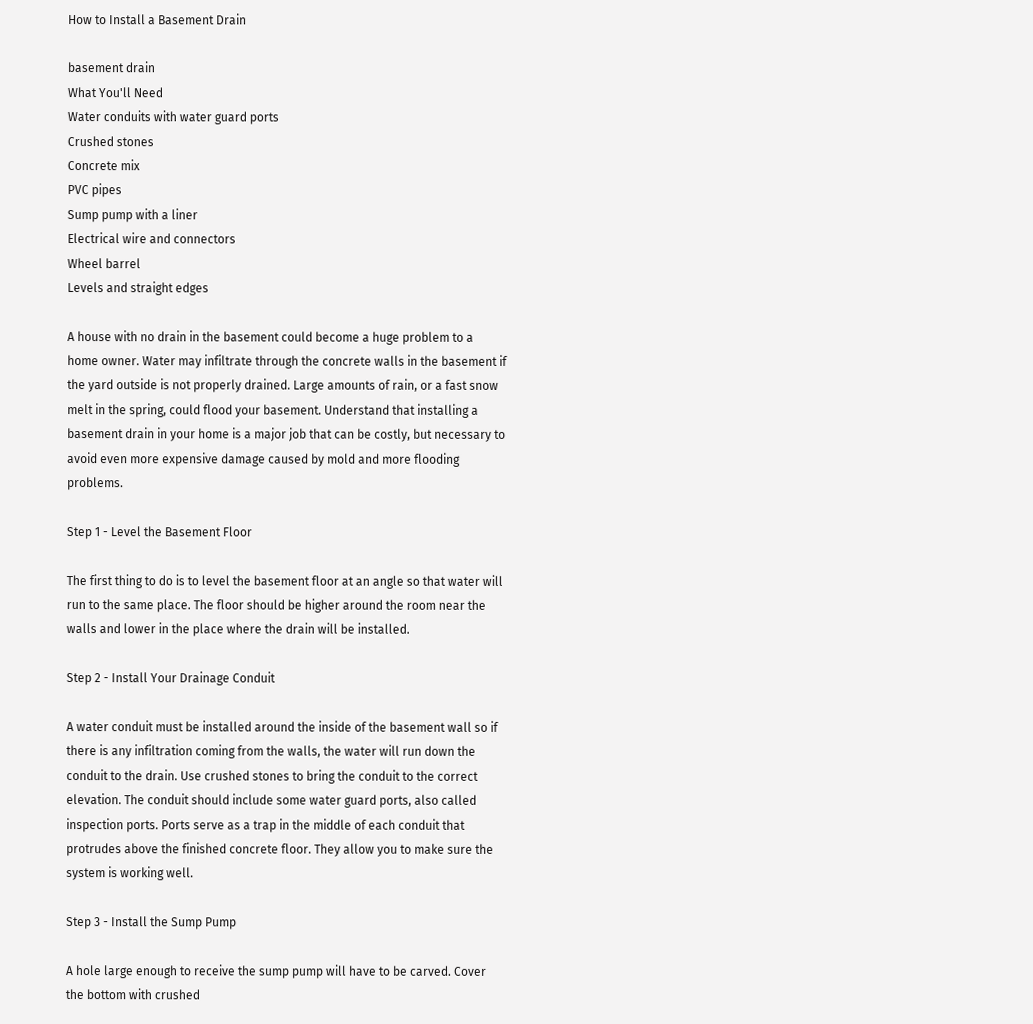How to Install a Basement Drain

basement drain
What You'll Need
Water conduits with water guard ports
Crushed stones
Concrete mix
PVC pipes
Sump pump with a liner
Electrical wire and connectors
Wheel barrel
Levels and straight edges

A house with no drain in the basement could become a huge problem to a home owner. Water may infiltrate through the concrete walls in the basement if the yard outside is not properly drained. Large amounts of rain, or a fast snow melt in the spring, could flood your basement. Understand that installing a basement drain in your home is a major job that can be costly, but necessary to avoid even more expensive damage caused by mold and more flooding problems.

Step 1 - Level the Basement Floor

The first thing to do is to level the basement floor at an angle so that water will run to the same place. The floor should be higher around the room near the walls and lower in the place where the drain will be installed.

Step 2 - Install Your Drainage Conduit

A water conduit must be installed around the inside of the basement wall so if there is any infiltration coming from the walls, the water will run down the conduit to the drain. Use crushed stones to bring the conduit to the correct elevation. The conduit should include some water guard ports, also called inspection ports. Ports serve as a trap in the middle of each conduit that protrudes above the finished concrete floor. They allow you to make sure the system is working well.

Step 3 - Install the Sump Pump

A hole large enough to receive the sump pump will have to be carved. Cover the bottom with crushed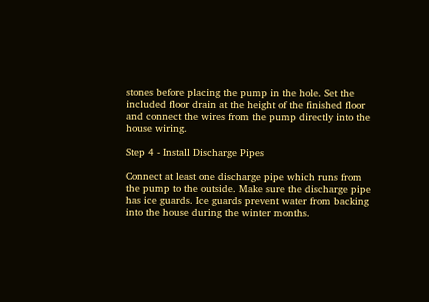stones before placing the pump in the hole. Set the included floor drain at the height of the finished floor and connect the wires from the pump directly into the house wiring.

Step 4 - Install Discharge Pipes

Connect at least one discharge pipe which runs from the pump to the outside. Make sure the discharge pipe has ice guards. Ice guards prevent water from backing into the house during the winter months.